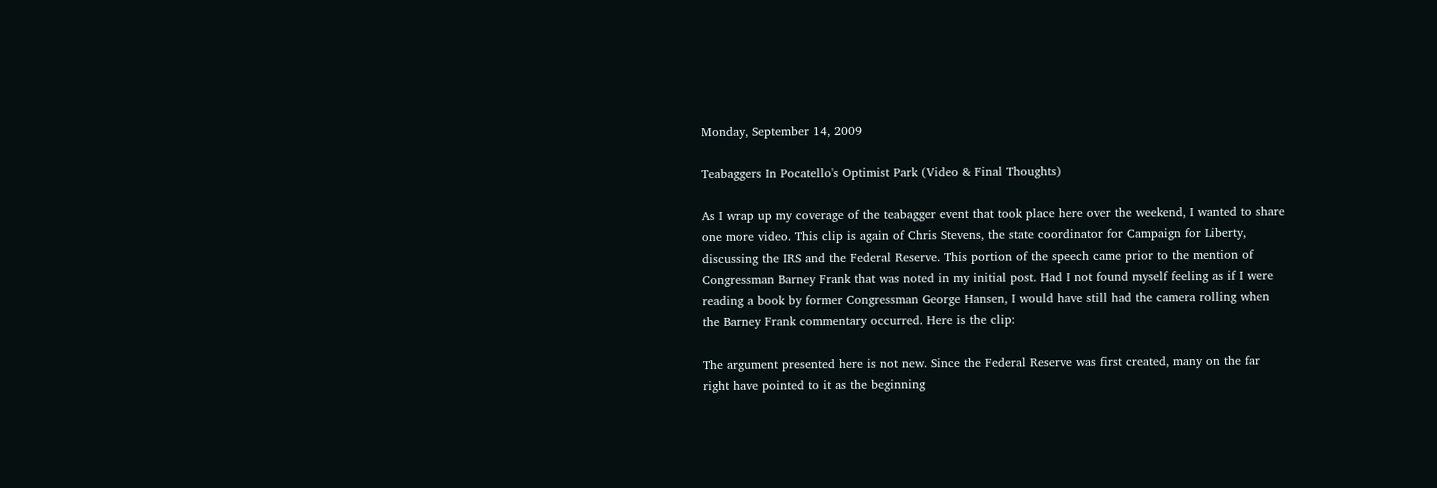Monday, September 14, 2009

Teabaggers In Pocatello's Optimist Park (Video & Final Thoughts)

As I wrap up my coverage of the teabagger event that took place here over the weekend, I wanted to share one more video. This clip is again of Chris Stevens, the state coordinator for Campaign for Liberty, discussing the IRS and the Federal Reserve. This portion of the speech came prior to the mention of Congressman Barney Frank that was noted in my initial post. Had I not found myself feeling as if I were reading a book by former Congressman George Hansen, I would have still had the camera rolling when the Barney Frank commentary occurred. Here is the clip:

The argument presented here is not new. Since the Federal Reserve was first created, many on the far right have pointed to it as the beginning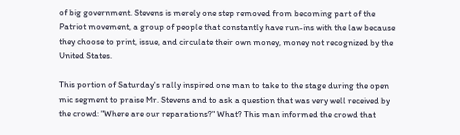of big government. Stevens is merely one step removed from becoming part of the Patriot movement, a group of people that constantly have run-ins with the law because they choose to print, issue, and circulate their own money, money not recognized by the United States.

This portion of Saturday's rally inspired one man to take to the stage during the open mic segment to praise Mr. Stevens and to ask a question that was very well received by the crowd: "Where are our reparations?" What? This man informed the crowd that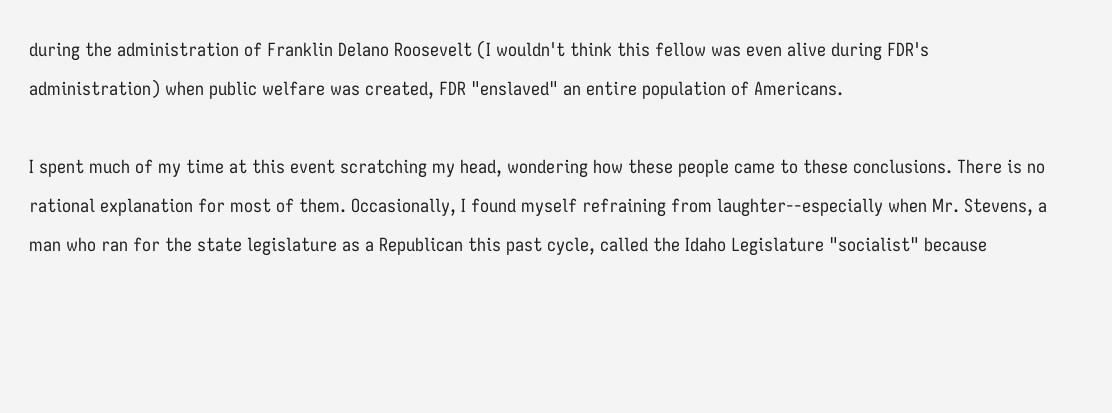during the administration of Franklin Delano Roosevelt (I wouldn't think this fellow was even alive during FDR's administration) when public welfare was created, FDR "enslaved" an entire population of Americans.

I spent much of my time at this event scratching my head, wondering how these people came to these conclusions. There is no rational explanation for most of them. Occasionally, I found myself refraining from laughter--especially when Mr. Stevens, a man who ran for the state legislature as a Republican this past cycle, called the Idaho Legislature "socialist" because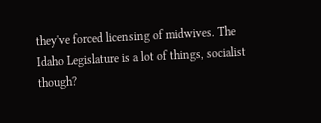they've forced licensing of midwives. The Idaho Legislature is a lot of things, socialist though?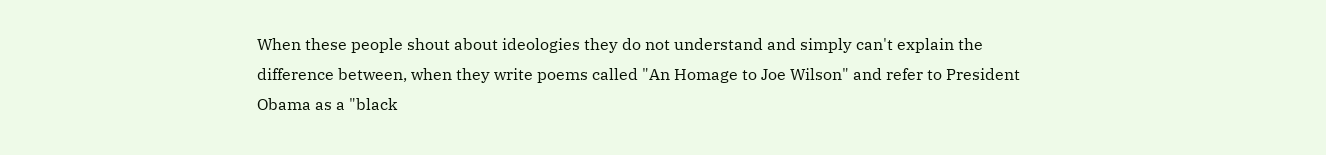When these people shout about ideologies they do not understand and simply can't explain the difference between, when they write poems called "An Homage to Joe Wilson" and refer to President Obama as a "black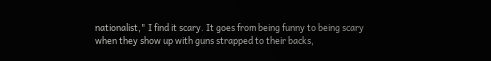nationalist," I find it scary. It goes from being funny to being scary when they show up with guns strapped to their backs,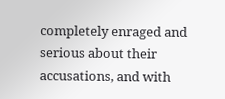completely enraged and serious about their accusations, and with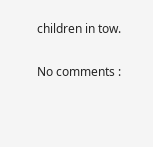children in tow.

No comments :